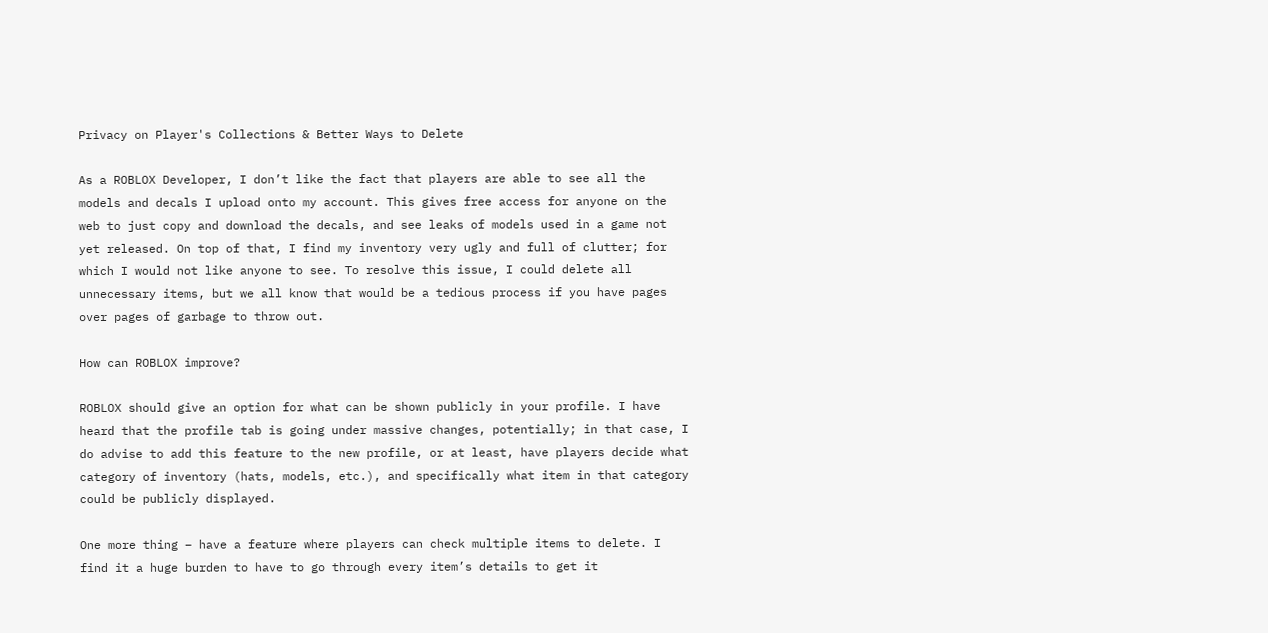Privacy on Player's Collections & Better Ways to Delete

As a ROBLOX Developer, I don’t like the fact that players are able to see all the models and decals I upload onto my account. This gives free access for anyone on the web to just copy and download the decals, and see leaks of models used in a game not yet released. On top of that, I find my inventory very ugly and full of clutter; for which I would not like anyone to see. To resolve this issue, I could delete all unnecessary items, but we all know that would be a tedious process if you have pages over pages of garbage to throw out.

How can ROBLOX improve?

ROBLOX should give an option for what can be shown publicly in your profile. I have heard that the profile tab is going under massive changes, potentially; in that case, I do advise to add this feature to the new profile, or at least, have players decide what category of inventory (hats, models, etc.), and specifically what item in that category could be publicly displayed.

One more thing – have a feature where players can check multiple items to delete. I find it a huge burden to have to go through every item’s details to get it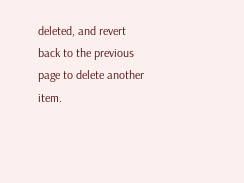deleted, and revert back to the previous page to delete another item.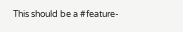This should be a #feature-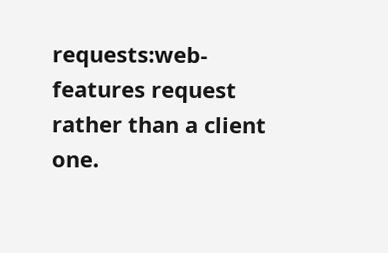requests:web-features request rather than a client one.